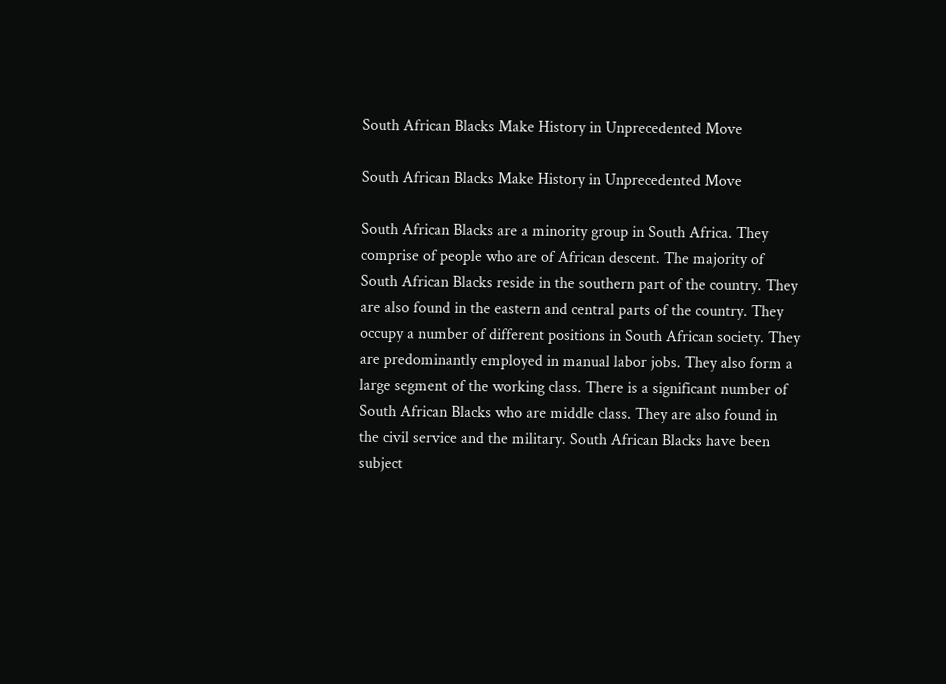South African Blacks Make History in Unprecedented Move

South African Blacks Make History in Unprecedented Move

South African Blacks are a minority group in South Africa. They comprise of people who are of African descent. The majority of South African Blacks reside in the southern part of the country. They are also found in the eastern and central parts of the country. They occupy a number of different positions in South African society. They are predominantly employed in manual labor jobs. They also form a large segment of the working class. There is a significant number of South African Blacks who are middle class. They are also found in the civil service and the military. South African Blacks have been subject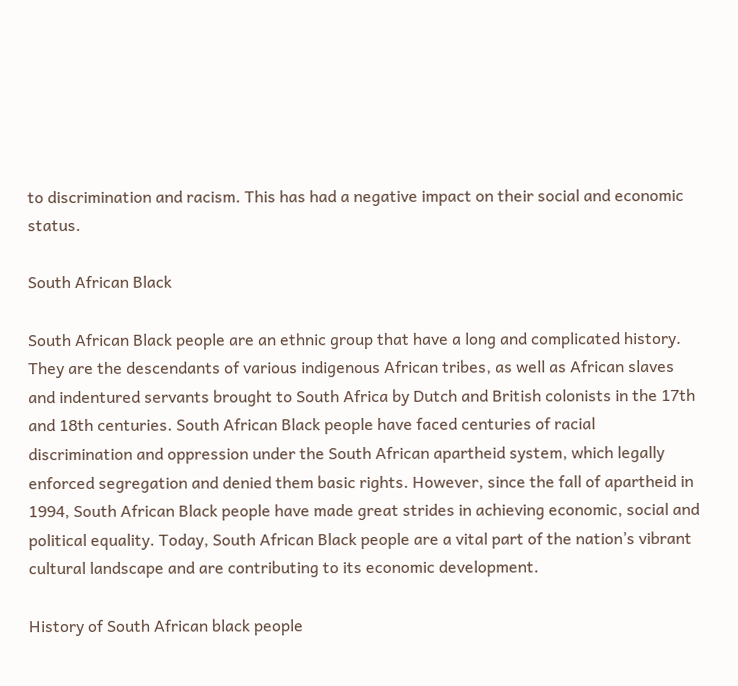to discrimination and racism. This has had a negative impact on their social and economic status.

South African Black

South African Black people are an ethnic group that have a long and complicated history. They are the descendants of various indigenous African tribes, as well as African slaves and indentured servants brought to South Africa by Dutch and British colonists in the 17th and 18th centuries. South African Black people have faced centuries of racial discrimination and oppression under the South African apartheid system, which legally enforced segregation and denied them basic rights. However, since the fall of apartheid in 1994, South African Black people have made great strides in achieving economic, social and political equality. Today, South African Black people are a vital part of the nation’s vibrant cultural landscape and are contributing to its economic development.

History of South African black people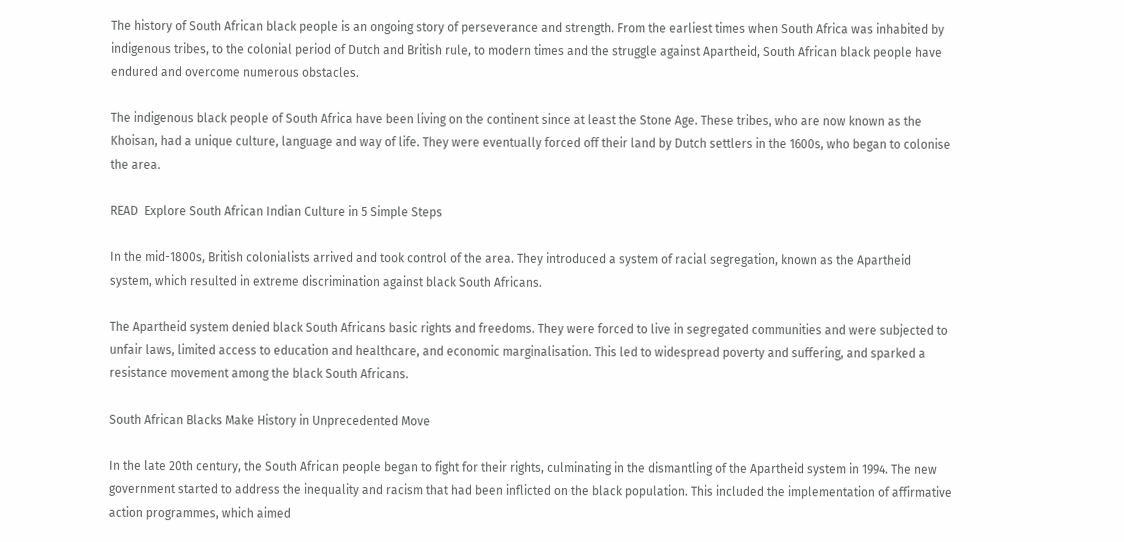The history of South African black people is an ongoing story of perseverance and strength. From the earliest times when South Africa was inhabited by indigenous tribes, to the colonial period of Dutch and British rule, to modern times and the struggle against Apartheid, South African black people have endured and overcome numerous obstacles.

The indigenous black people of South Africa have been living on the continent since at least the Stone Age. These tribes, who are now known as the Khoisan, had a unique culture, language and way of life. They were eventually forced off their land by Dutch settlers in the 1600s, who began to colonise the area.

READ  Explore South African Indian Culture in 5 Simple Steps

In the mid-1800s, British colonialists arrived and took control of the area. They introduced a system of racial segregation, known as the Apartheid system, which resulted in extreme discrimination against black South Africans.

The Apartheid system denied black South Africans basic rights and freedoms. They were forced to live in segregated communities and were subjected to unfair laws, limited access to education and healthcare, and economic marginalisation. This led to widespread poverty and suffering, and sparked a resistance movement among the black South Africans.

South African Blacks Make History in Unprecedented Move

In the late 20th century, the South African people began to fight for their rights, culminating in the dismantling of the Apartheid system in 1994. The new government started to address the inequality and racism that had been inflicted on the black population. This included the implementation of affirmative action programmes, which aimed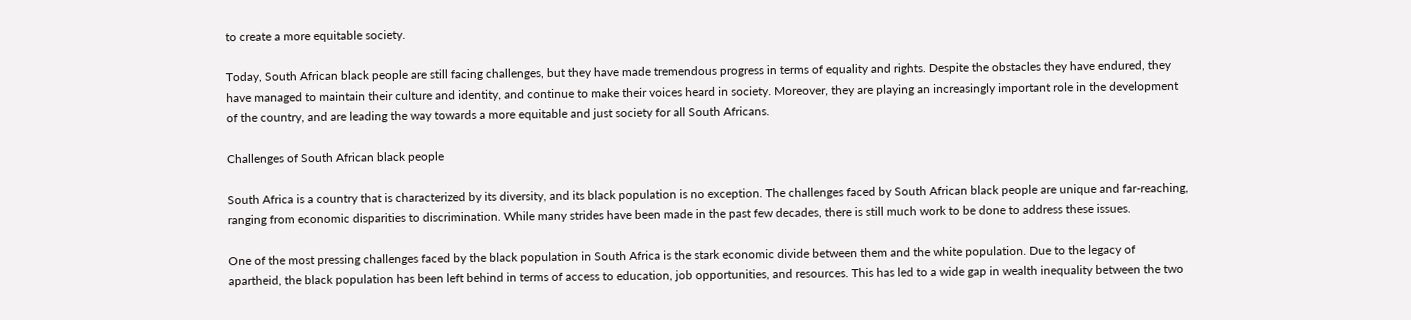to create a more equitable society.

Today, South African black people are still facing challenges, but they have made tremendous progress in terms of equality and rights. Despite the obstacles they have endured, they have managed to maintain their culture and identity, and continue to make their voices heard in society. Moreover, they are playing an increasingly important role in the development of the country, and are leading the way towards a more equitable and just society for all South Africans.

Challenges of South African black people

South Africa is a country that is characterized by its diversity, and its black population is no exception. The challenges faced by South African black people are unique and far-reaching, ranging from economic disparities to discrimination. While many strides have been made in the past few decades, there is still much work to be done to address these issues.

One of the most pressing challenges faced by the black population in South Africa is the stark economic divide between them and the white population. Due to the legacy of apartheid, the black population has been left behind in terms of access to education, job opportunities, and resources. This has led to a wide gap in wealth inequality between the two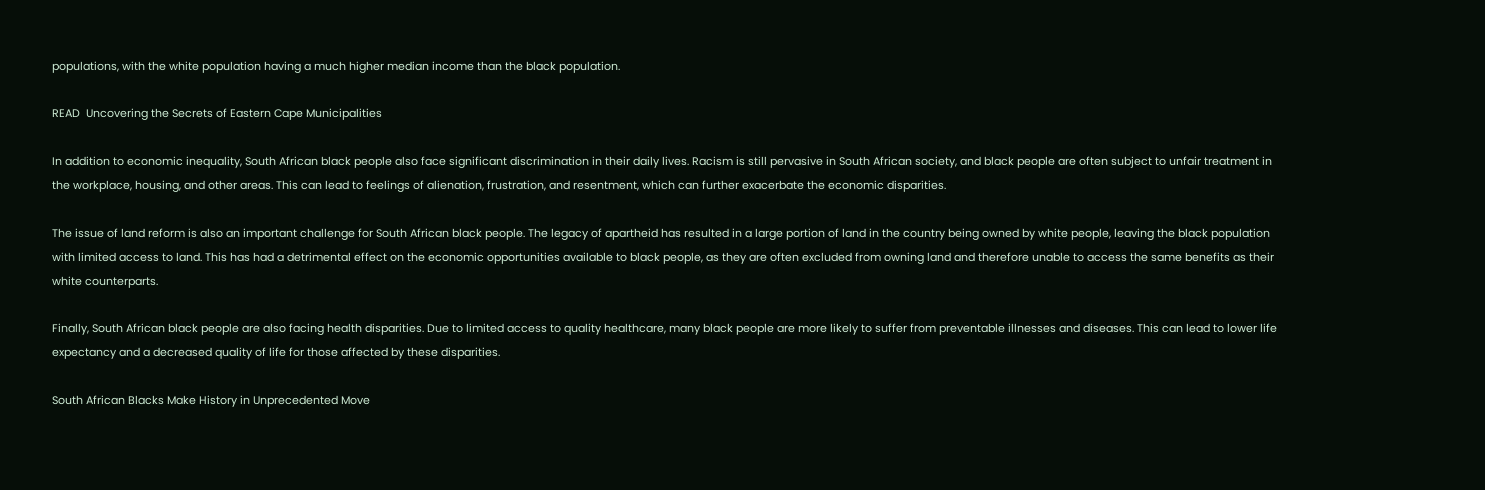populations, with the white population having a much higher median income than the black population.

READ  Uncovering the Secrets of Eastern Cape Municipalities

In addition to economic inequality, South African black people also face significant discrimination in their daily lives. Racism is still pervasive in South African society, and black people are often subject to unfair treatment in the workplace, housing, and other areas. This can lead to feelings of alienation, frustration, and resentment, which can further exacerbate the economic disparities.

The issue of land reform is also an important challenge for South African black people. The legacy of apartheid has resulted in a large portion of land in the country being owned by white people, leaving the black population with limited access to land. This has had a detrimental effect on the economic opportunities available to black people, as they are often excluded from owning land and therefore unable to access the same benefits as their white counterparts.

Finally, South African black people are also facing health disparities. Due to limited access to quality healthcare, many black people are more likely to suffer from preventable illnesses and diseases. This can lead to lower life expectancy and a decreased quality of life for those affected by these disparities.

South African Blacks Make History in Unprecedented Move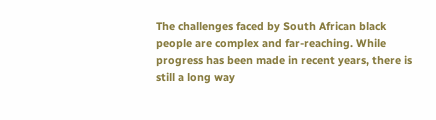The challenges faced by South African black people are complex and far-reaching. While progress has been made in recent years, there is still a long way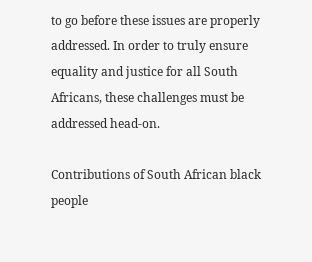to go before these issues are properly addressed. In order to truly ensure equality and justice for all South Africans, these challenges must be addressed head-on.

Contributions of South African black people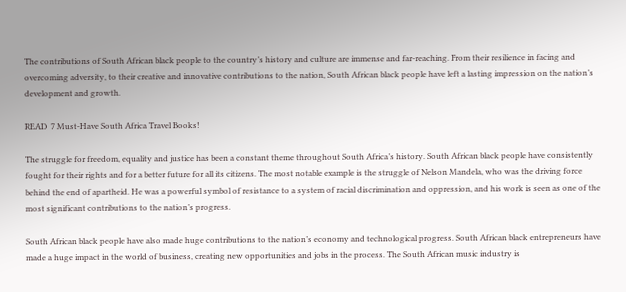The contributions of South African black people to the country’s history and culture are immense and far-reaching. From their resilience in facing and overcoming adversity, to their creative and innovative contributions to the nation, South African black people have left a lasting impression on the nation’s development and growth.

READ  7 Must-Have South Africa Travel Books!

The struggle for freedom, equality and justice has been a constant theme throughout South Africa’s history. South African black people have consistently fought for their rights and for a better future for all its citizens. The most notable example is the struggle of Nelson Mandela, who was the driving force behind the end of apartheid. He was a powerful symbol of resistance to a system of racial discrimination and oppression, and his work is seen as one of the most significant contributions to the nation’s progress.

South African black people have also made huge contributions to the nation’s economy and technological progress. South African black entrepreneurs have made a huge impact in the world of business, creating new opportunities and jobs in the process. The South African music industry is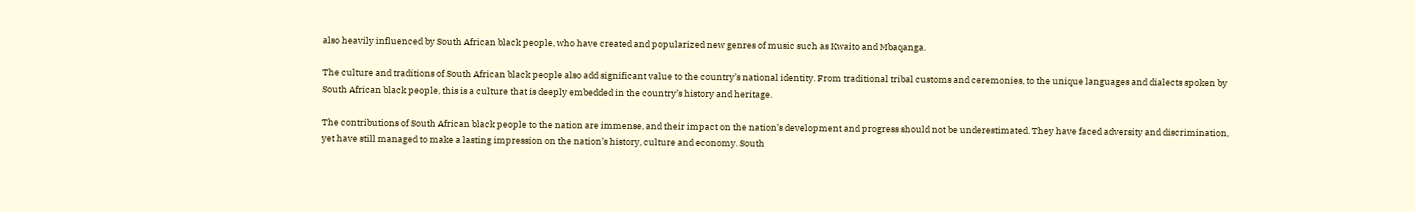also heavily influenced by South African black people, who have created and popularized new genres of music such as Kwaito and Mbaqanga.

The culture and traditions of South African black people also add significant value to the country’s national identity. From traditional tribal customs and ceremonies, to the unique languages and dialects spoken by South African black people, this is a culture that is deeply embedded in the country’s history and heritage.

The contributions of South African black people to the nation are immense, and their impact on the nation’s development and progress should not be underestimated. They have faced adversity and discrimination, yet have still managed to make a lasting impression on the nation’s history, culture and economy. South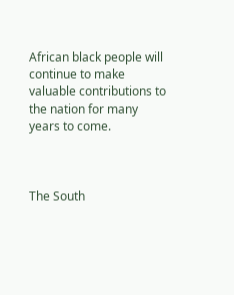African black people will continue to make valuable contributions to the nation for many years to come.



The South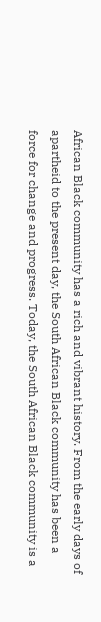African Black community has a rich and vibrant history. From the early days of apartheid to the present day, the South African Black community has been a force for change and progress. Today, the South African Black community is a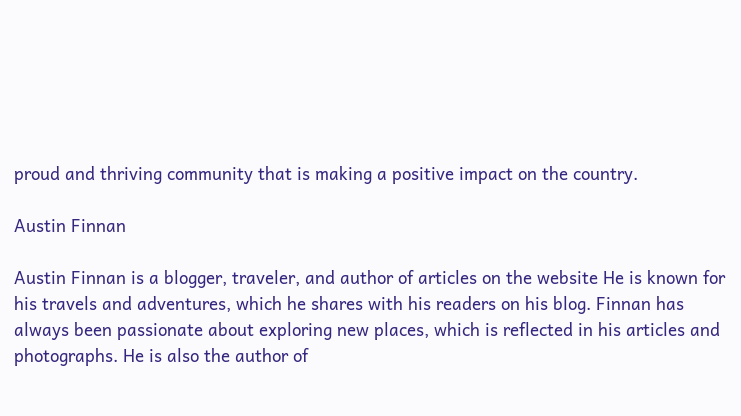proud and thriving community that is making a positive impact on the country.

Austin Finnan

Austin Finnan is a blogger, traveler, and author of articles on the website He is known for his travels and adventures, which he shares with his readers on his blog. Finnan has always been passionate about exploring new places, which is reflected in his articles and photographs. He is also the author of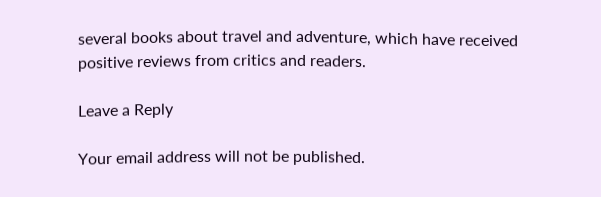several books about travel and adventure, which have received positive reviews from critics and readers.

Leave a Reply

Your email address will not be published.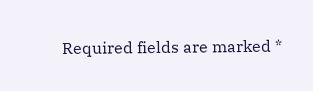Required fields are marked *